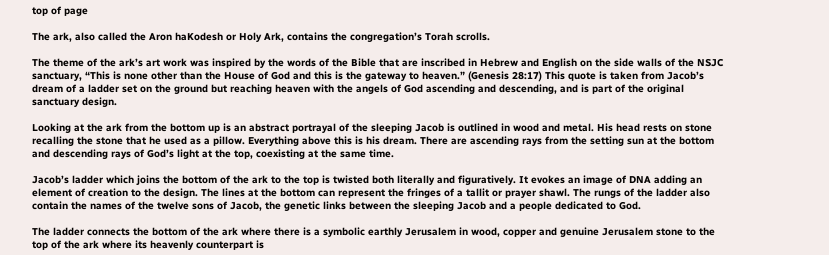top of page

The ark, also called the Aron haKodesh or Holy Ark, contains the congregation’s Torah scrolls.

The theme of the ark’s art work was inspired by the words of the Bible that are inscribed in Hebrew and English on the side walls of the NSJC sanctuary, “This is none other than the House of God and this is the gateway to heaven.” (Genesis 28:17) This quote is taken from Jacob’s dream of a ladder set on the ground but reaching heaven with the angels of God ascending and descending, and is part of the original sanctuary design.

Looking at the ark from the bottom up is an abstract portrayal of the sleeping Jacob is outlined in wood and metal. His head rests on stone recalling the stone that he used as a pillow. Everything above this is his dream. There are ascending rays from the setting sun at the bottom and descending rays of God’s light at the top, coexisting at the same time.

Jacob’s ladder which joins the bottom of the ark to the top is twisted both literally and figuratively. It evokes an image of DNA adding an element of creation to the design. The lines at the bottom can represent the fringes of a tallit or prayer shawl. The rungs of the ladder also contain the names of the twelve sons of Jacob, the genetic links between the sleeping Jacob and a people dedicated to God.

The ladder connects the bottom of the ark where there is a symbolic earthly Jerusalem in wood, copper and genuine Jerusalem stone to the top of the ark where its heavenly counterpart is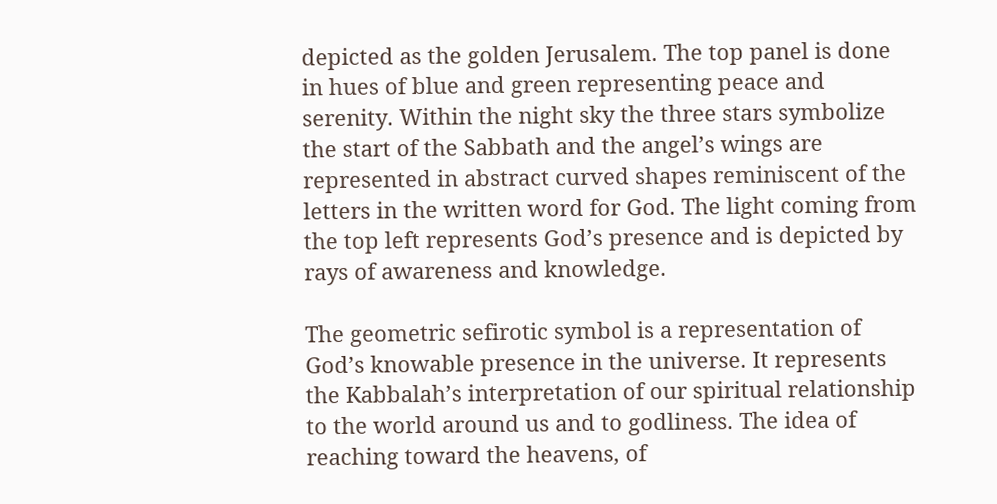depicted as the golden Jerusalem. The top panel is done in hues of blue and green representing peace and serenity. Within the night sky the three stars symbolize the start of the Sabbath and the angel’s wings are represented in abstract curved shapes reminiscent of the letters in the written word for God. The light coming from the top left represents God’s presence and is depicted by rays of awareness and knowledge.

The geometric sefirotic symbol is a representation of God’s knowable presence in the universe. It represents the Kabbalah’s interpretation of our spiritual relationship to the world around us and to godliness. The idea of reaching toward the heavens, of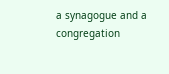a synagogue and a congregation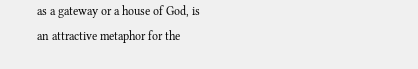as a gateway or a house of God, is an attractive metaphor for the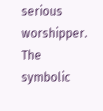serious worshipper. The symbolic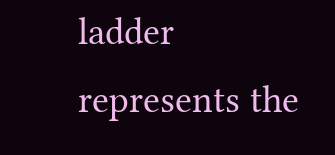ladder represents the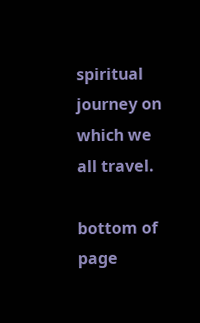spiritual journey on which we all travel.

bottom of page